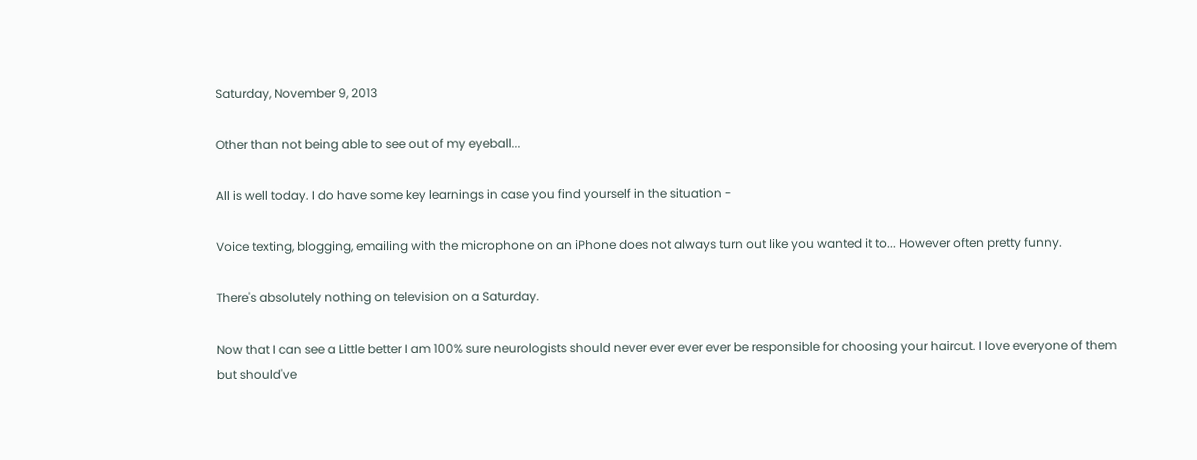Saturday, November 9, 2013

Other than not being able to see out of my eyeball...

All is well today. I do have some key learnings in case you find yourself in the situation -

Voice texting, blogging, emailing with the microphone on an iPhone does not always turn out like you wanted it to... However often pretty funny.

There's absolutely nothing on television on a Saturday.

Now that I can see a Little better I am 100% sure neurologists should never ever ever ever be responsible for choosing your haircut. I love everyone of them but should've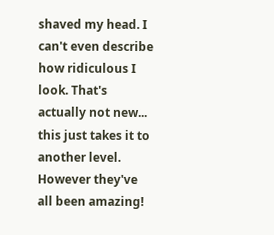shaved my head. I can't even describe how ridiculous I look. That's actually not new... this just takes it to another level.  However they've all been amazing!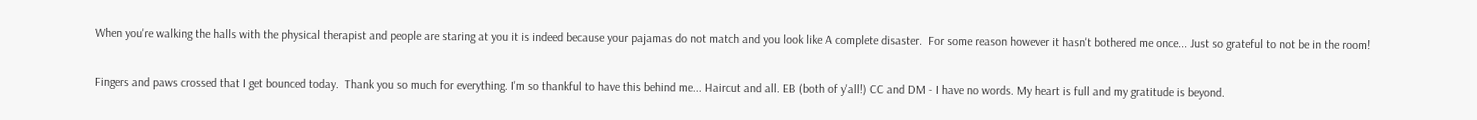When you're walking the halls with the physical therapist and people are staring at you it is indeed because your pajamas do not match and you look like A complete disaster.  For some reason however it hasn't bothered me once... Just so grateful to not be in the room!

Fingers and paws crossed that I get bounced today.  Thank you so much for everything. I'm so thankful to have this behind me... Haircut and all. EB (both of y'all!) CC and DM - I have no words. My heart is full and my gratitude is beyond.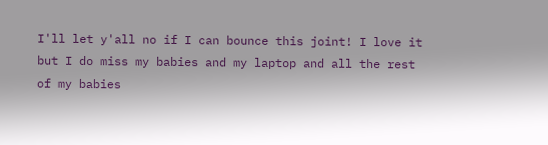I'll let y'all no if I can bounce this joint! I love it but I do miss my babies and my laptop and all the rest of my babies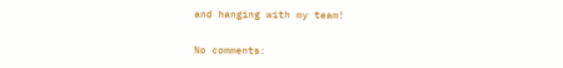and hanging with my team!

No comments: